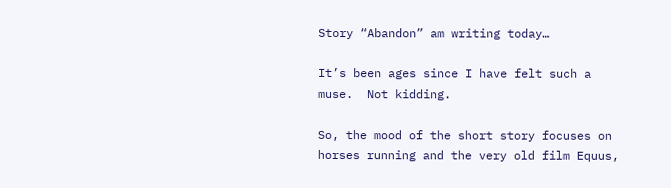Story “Abandon” am writing today…

It’s been ages since I have felt such a muse.  Not kidding.

So, the mood of the short story focuses on horses running and the very old film Equus,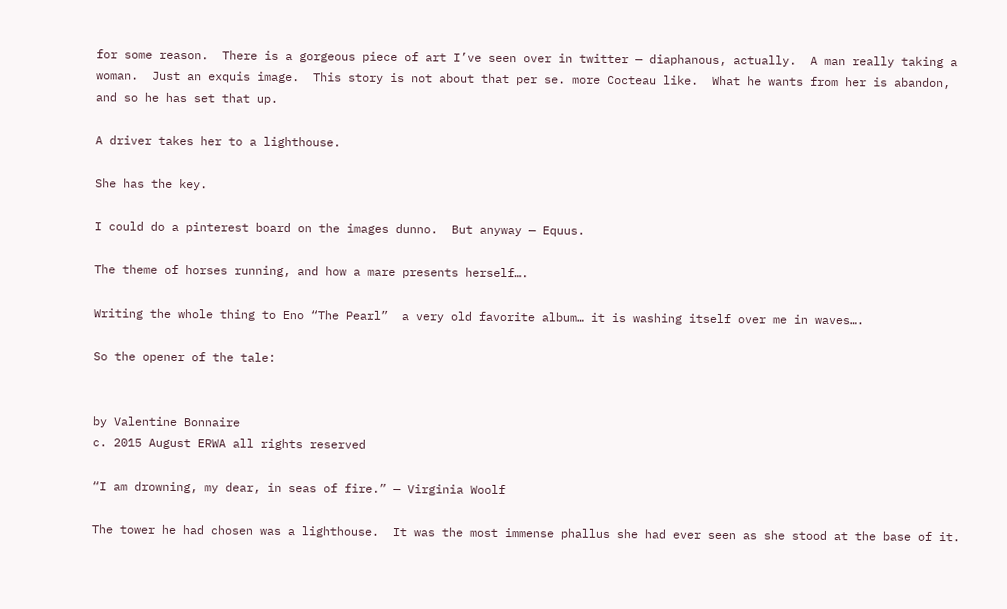for some reason.  There is a gorgeous piece of art I’ve seen over in twitter — diaphanous, actually.  A man really taking a woman.  Just an exquis image.  This story is not about that per se. more Cocteau like.  What he wants from her is abandon, and so he has set that up.

A driver takes her to a lighthouse.

She has the key.

I could do a pinterest board on the images dunno.  But anyway — Equus.

The theme of horses running, and how a mare presents herself….

Writing the whole thing to Eno “The Pearl”  a very old favorite album… it is washing itself over me in waves….

So the opener of the tale:


by Valentine Bonnaire
c. 2015 August ERWA all rights reserved

“I am drowning, my dear, in seas of fire.” — Virginia Woolf

The tower he had chosen was a lighthouse.  It was the most immense phallus she had ever seen as she stood at the base of it.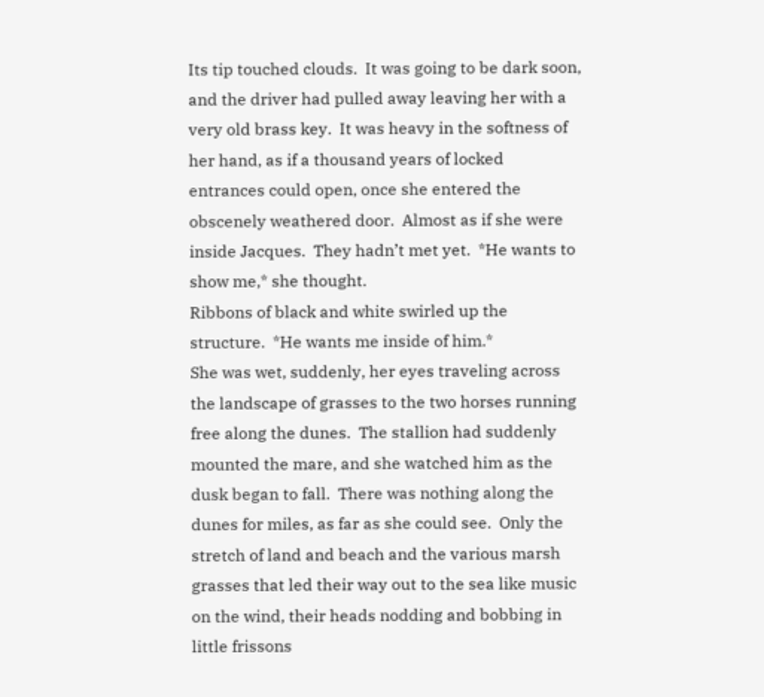Its tip touched clouds.  It was going to be dark soon, and the driver had pulled away leaving her with a very old brass key.  It was heavy in the softness of her hand, as if a thousand years of locked entrances could open, once she entered the obscenely weathered door.  Almost as if she were inside Jacques.  They hadn’t met yet.  *He wants to show me,* she thought.
Ribbons of black and white swirled up the structure.  *He wants me inside of him.*
She was wet, suddenly, her eyes traveling across the landscape of grasses to the two horses running free along the dunes.  The stallion had suddenly mounted the mare, and she watched him as the dusk began to fall.  There was nothing along the dunes for miles, as far as she could see.  Only the stretch of land and beach and the various marsh grasses that led their way out to the sea like music on the wind, their heads nodding and bobbing in little frissons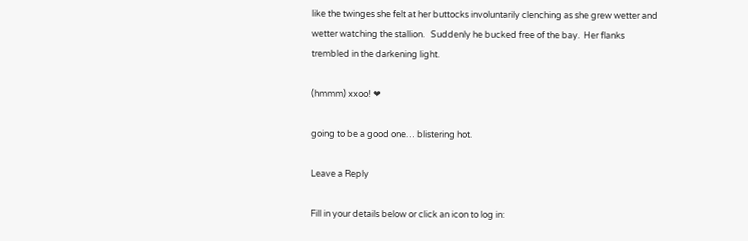like the twinges she felt at her buttocks involuntarily clenching as she grew wetter and wetter watching the stallion.   Suddenly he bucked free of the bay.  Her flanks trembled in the darkening light.

(hmmm) xxoo! ❤

going to be a good one… blistering hot.

Leave a Reply

Fill in your details below or click an icon to log in: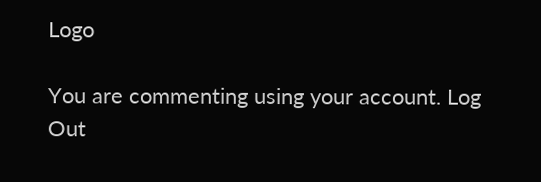Logo

You are commenting using your account. Log Out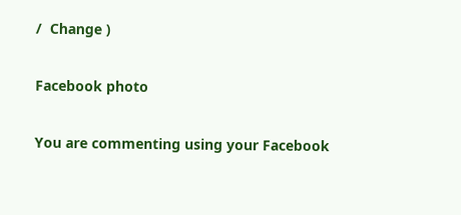/  Change )

Facebook photo

You are commenting using your Facebook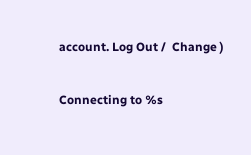account. Log Out /  Change )

Connecting to %s